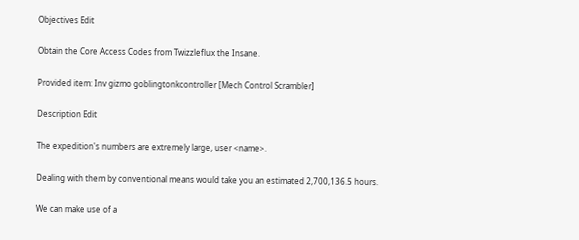Objectives Edit

Obtain the Core Access Codes from Twizzleflux the Insane.

Provided item: Inv gizmo goblingtonkcontroller [Mech Control Scrambler]

Description Edit

The expedition's numbers are extremely large, user <name>.

Dealing with them by conventional means would take you an estimated 2,700,136.5 hours.

We can make use of a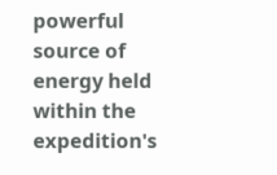powerful source of energy held within the expedition's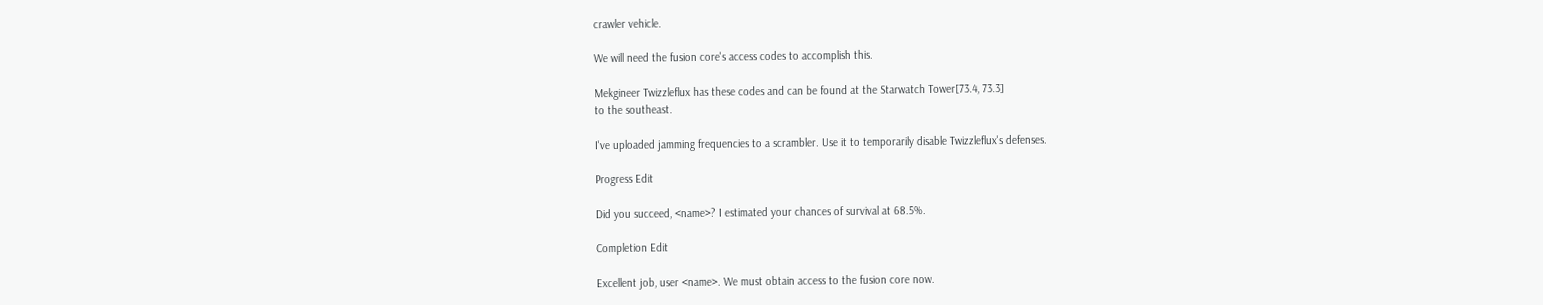crawler vehicle.

We will need the fusion core's access codes to accomplish this.

Mekgineer Twizzleflux has these codes and can be found at the Starwatch Tower[73.4, 73.3]
to the southeast.

I've uploaded jamming frequencies to a scrambler. Use it to temporarily disable Twizzleflux's defenses.

Progress Edit

Did you succeed, <name>? I estimated your chances of survival at 68.5%.

Completion Edit

Excellent job, user <name>. We must obtain access to the fusion core now.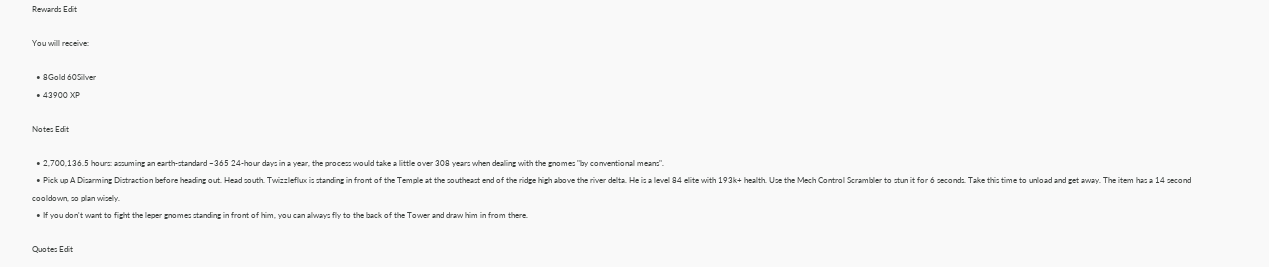Rewards Edit

You will receive:

  • 8Gold 60Silver
  • 43900 XP

Notes Edit

  • 2,700,136.5 hours: assuming an earth-standard ~365 24-hour days in a year, the process would take a little over 308 years when dealing with the gnomes "by conventional means".
  • Pick up A Disarming Distraction before heading out. Head south. Twizzleflux is standing in front of the Temple at the southeast end of the ridge high above the river delta. He is a level 84 elite with 193k+ health. Use the Mech Control Scrambler to stun it for 6 seconds. Take this time to unload and get away. The item has a 14 second cooldown, so plan wisely.
  • If you don't want to fight the leper gnomes standing in front of him, you can always fly to the back of the Tower and draw him in from there.

Quotes Edit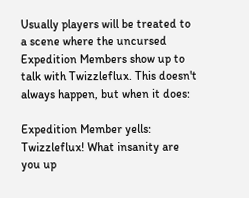Usually players will be treated to a scene where the uncursed Expedition Members show up to talk with Twizzleflux. This doesn't always happen, but when it does:

Expedition Member yells: Twizzleflux! What insanity are you up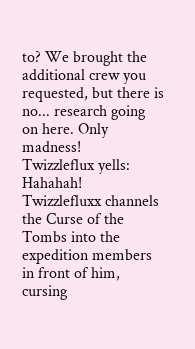to? We brought the additional crew you requested, but there is no... research going on here. Only madness!
Twizzleflux yells: Hahahah!
Twizzlefluxx channels the Curse of the Tombs into the expedition members in front of him, cursing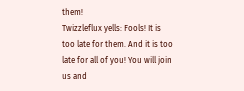them!
Twizzleflux yells: Fools! It is too late for them. And it is too late for all of you! You will join us and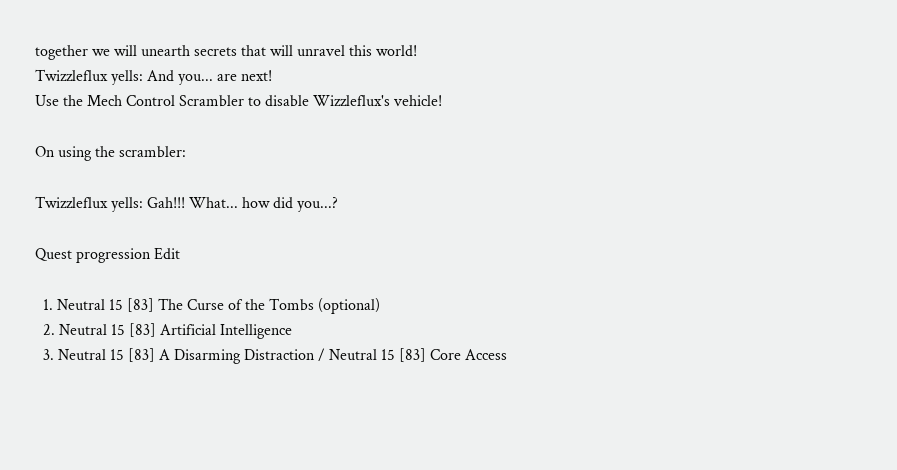together we will unearth secrets that will unravel this world!
Twizzleflux yells: And you... are next!
Use the Mech Control Scrambler to disable Wizzleflux's vehicle!

On using the scrambler:

Twizzleflux yells: Gah!!! What... how did you...?

Quest progression Edit

  1. Neutral 15 [83] The Curse of the Tombs (optional)
  2. Neutral 15 [83] Artificial Intelligence
  3. Neutral 15 [83] A Disarming Distraction / Neutral 15 [83] Core Access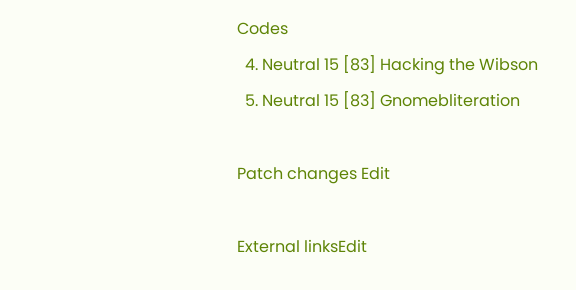Codes
  4. Neutral 15 [83] Hacking the Wibson
  5. Neutral 15 [83] Gnomebliteration

Patch changes Edit

External linksEdit